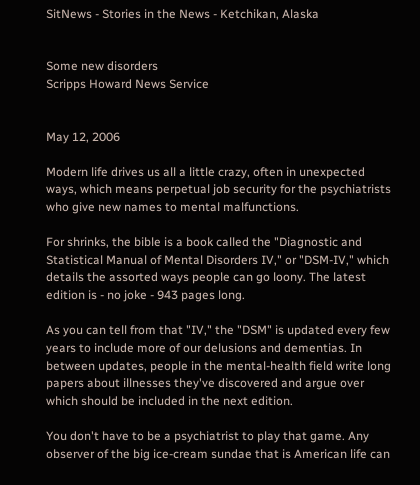SitNews - Stories in the News - Ketchikan, Alaska


Some new disorders
Scripps Howard News Service


May 12, 2006

Modern life drives us all a little crazy, often in unexpected ways, which means perpetual job security for the psychiatrists who give new names to mental malfunctions.

For shrinks, the bible is a book called the "Diagnostic and Statistical Manual of Mental Disorders IV," or "DSM-IV," which details the assorted ways people can go loony. The latest edition is - no joke - 943 pages long.

As you can tell from that "IV," the "DSM" is updated every few years to include more of our delusions and dementias. In between updates, people in the mental-health field write long papers about illnesses they've discovered and argue over which should be included in the next edition.

You don't have to be a psychiatrist to play that game. Any observer of the big ice-cream sundae that is American life can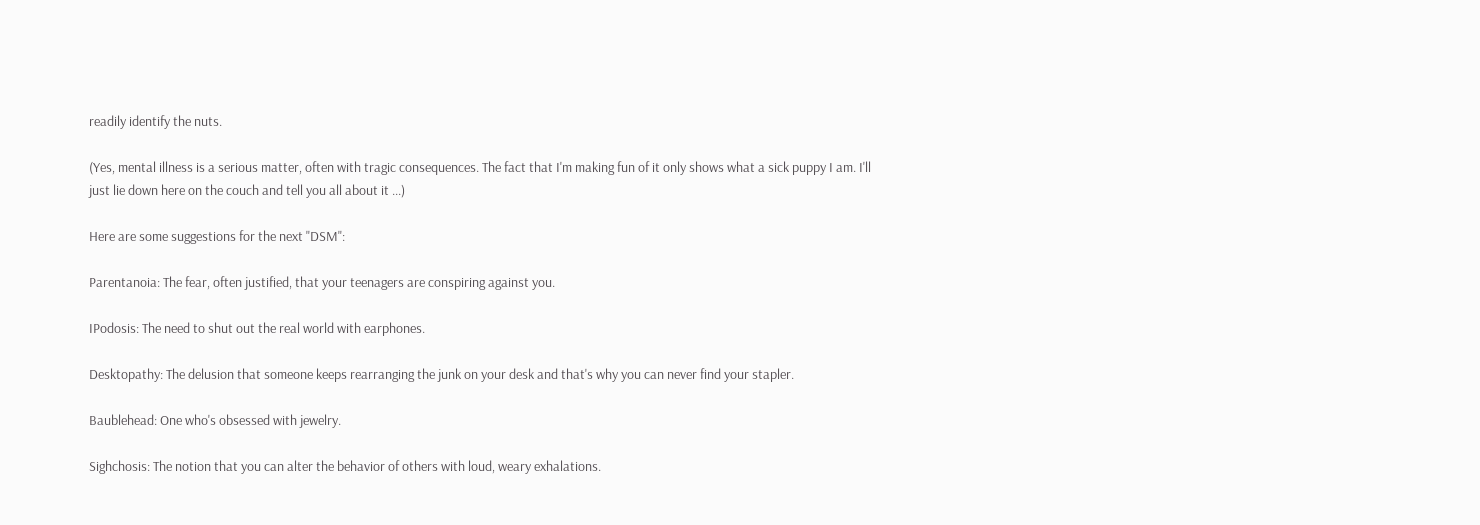readily identify the nuts.

(Yes, mental illness is a serious matter, often with tragic consequences. The fact that I'm making fun of it only shows what a sick puppy I am. I'll just lie down here on the couch and tell you all about it ...)

Here are some suggestions for the next "DSM":

Parentanoia: The fear, often justified, that your teenagers are conspiring against you.

IPodosis: The need to shut out the real world with earphones.

Desktopathy: The delusion that someone keeps rearranging the junk on your desk and that's why you can never find your stapler.

Baublehead: One who's obsessed with jewelry.

Sighchosis: The notion that you can alter the behavior of others with loud, weary exhalations.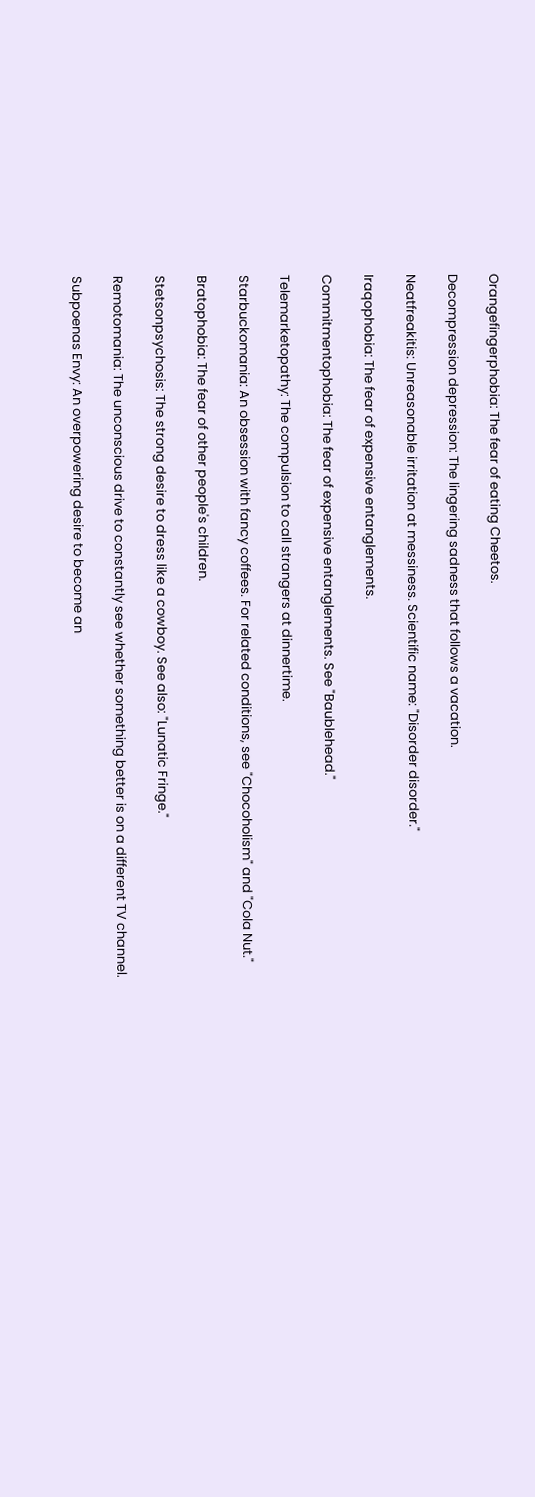Orangefingerphobia: The fear of eating Cheetos.

Decompression depression: The lingering sadness that follows a vacation.

Neatfreakitis: Unreasonable irritation at messiness. Scientific name: "Disorder disorder."

Iraqophobia: The fear of expensive entanglements.

Commitmentophobia: The fear of expensive entanglements. See "Baublehead."

Telemarketopathy: The compulsion to call strangers at dinnertime.

Starbuckomania: An obsession with fancy coffees. For related conditions, see "Chocoholism" and "Cola Nut."

Bratophobia: The fear of other people's children.

Stetsonpsychosis: The strong desire to dress like a cowboy. See also: "Lunatic Fringe."

Remotomania: The unconscious drive to constantly see whether something better is on a different TV channel.

Subpoenas Envy: An overpowering desire to become an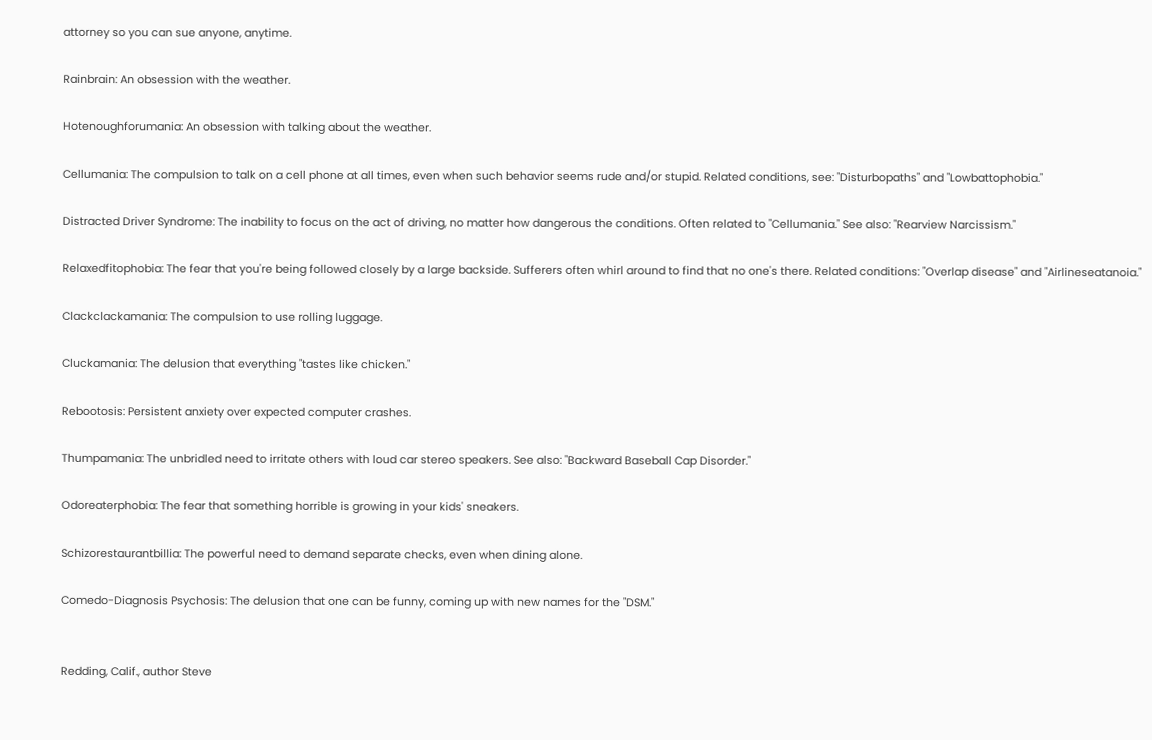attorney so you can sue anyone, anytime.

Rainbrain: An obsession with the weather.

Hotenoughforumania: An obsession with talking about the weather.

Cellumania: The compulsion to talk on a cell phone at all times, even when such behavior seems rude and/or stupid. Related conditions, see: "Disturbopaths" and "Lowbattophobia."

Distracted Driver Syndrome: The inability to focus on the act of driving, no matter how dangerous the conditions. Often related to "Cellumania." See also: "Rearview Narcissism."

Relaxedfitophobia: The fear that you're being followed closely by a large backside. Sufferers often whirl around to find that no one's there. Related conditions: "Overlap disease" and "Airlineseatanoia."

Clackclackamania: The compulsion to use rolling luggage.

Cluckamania: The delusion that everything "tastes like chicken."

Rebootosis: Persistent anxiety over expected computer crashes.

Thumpamania: The unbridled need to irritate others with loud car stereo speakers. See also: "Backward Baseball Cap Disorder."

Odoreaterphobia: The fear that something horrible is growing in your kids' sneakers.

Schizorestaurantbillia: The powerful need to demand separate checks, even when dining alone.

Comedo-Diagnosis Psychosis: The delusion that one can be funny, coming up with new names for the "DSM."


Redding, Calif., author Steve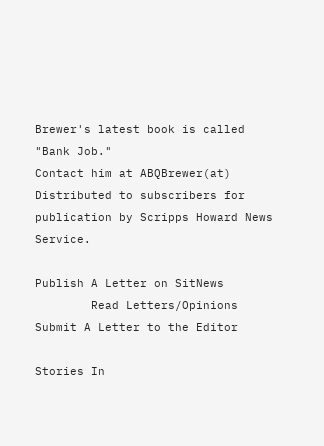Brewer's latest book is called "Bank Job."
Contact him at ABQBrewer(at)
Distributed to subscribers for publication by Scripps Howard News Service.

Publish A Letter on SitNews
        Read Letters/Opinions
Submit A Letter to the Editor

Stories In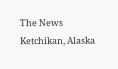The News
Ketchikan, Alaska